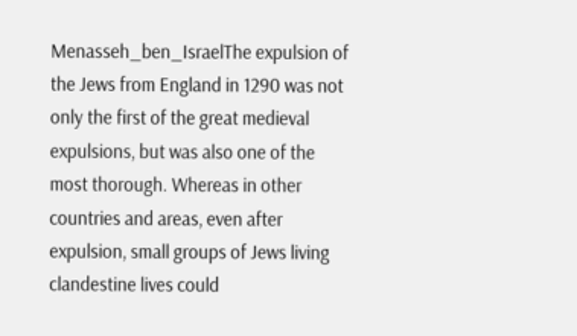Menasseh_ben_IsraelThe expulsion of the Jews from England in 1290 was not only the first of the great medieval expulsions, but was also one of the most thorough. Whereas in other countries and areas, even after expulsion, small groups of Jews living clandestine lives could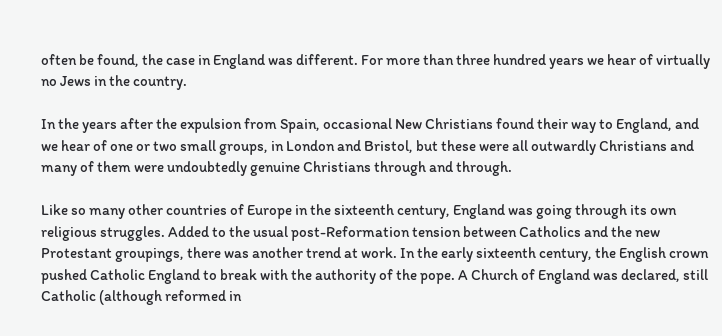often be found, the case in England was different. For more than three hundred years we hear of virtually no Jews in the country.

In the years after the expulsion from Spain, occasional New Christians found their way to England, and we hear of one or two small groups, in London and Bristol, but these were all outwardly Christians and many of them were undoubtedly genuine Christians through and through.

Like so many other countries of Europe in the sixteenth century, England was going through its own religious struggles. Added to the usual post-Reformation tension between Catholics and the new Protestant groupings, there was another trend at work. In the early sixteenth century, the English crown pushed Catholic England to break with the authority of the pope. A Church of England was declared, still Catholic (although reformed in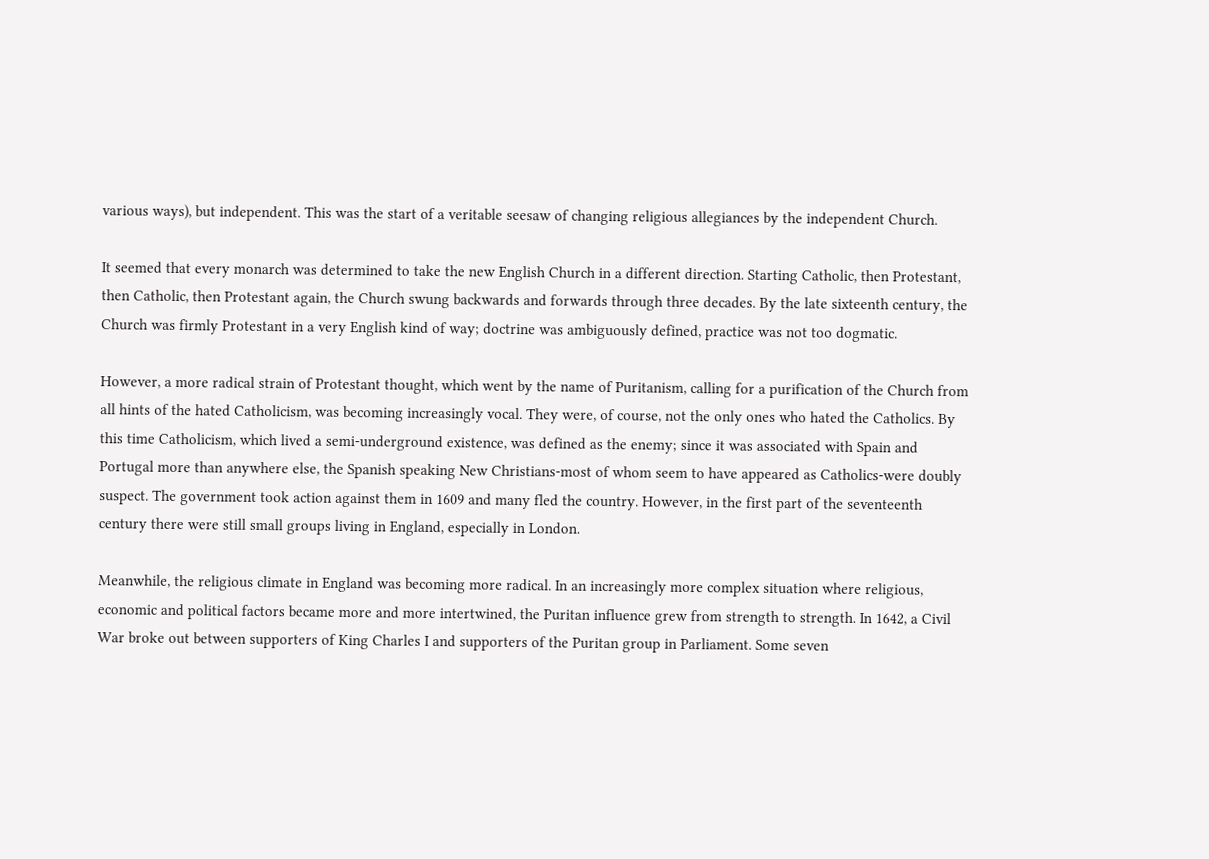various ways), but independent. This was the start of a veritable seesaw of changing religious allegiances by the independent Church.

It seemed that every monarch was determined to take the new English Church in a different direction. Starting Catholic, then Protestant, then Catholic, then Protestant again, the Church swung backwards and forwards through three decades. By the late sixteenth century, the Church was firmly Protestant in a very English kind of way; doctrine was ambiguously defined, practice was not too dogmatic.

However, a more radical strain of Protestant thought, which went by the name of Puritanism, calling for a purification of the Church from all hints of the hated Catholicism, was becoming increasingly vocal. They were, of course, not the only ones who hated the Catholics. By this time Catholicism, which lived a semi-underground existence, was defined as the enemy; since it was associated with Spain and Portugal more than anywhere else, the Spanish speaking New Christians-most of whom seem to have appeared as Catholics-were doubly suspect. The government took action against them in 1609 and many fled the country. However, in the first part of the seventeenth century there were still small groups living in England, especially in London.

Meanwhile, the religious climate in England was becoming more radical. In an increasingly more complex situation where religious, economic and political factors became more and more intertwined, the Puritan influence grew from strength to strength. In 1642, a Civil War broke out between supporters of King Charles I and supporters of the Puritan group in Parliament. Some seven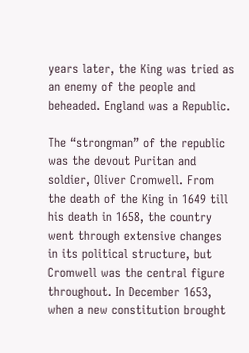years later, the King was tried as an enemy of the people and beheaded. England was a Republic.

The “strongman” of the republic was the devout Puritan and soldier, Oliver Cromwell. From the death of the King in 1649 till his death in 1658, the country went through extensive changes in its political structure, but Cromwell was the central figure throughout. In December 1653, when a new constitution brought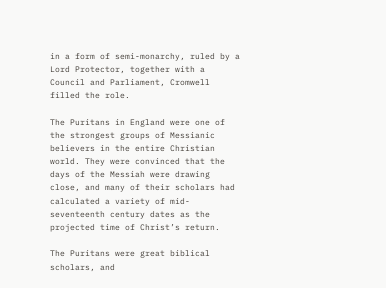in a form of semi-monarchy, ruled by a Lord Protector, together with a Council and Parliament, Cromwell filled the role.

The Puritans in England were one of the strongest groups of Messianic believers in the entire Christian world. They were convinced that the days of the Messiah were drawing close, and many of their scholars had calculated a variety of mid-seventeenth century dates as the projected time of Christ’s return.

The Puritans were great biblical scholars, and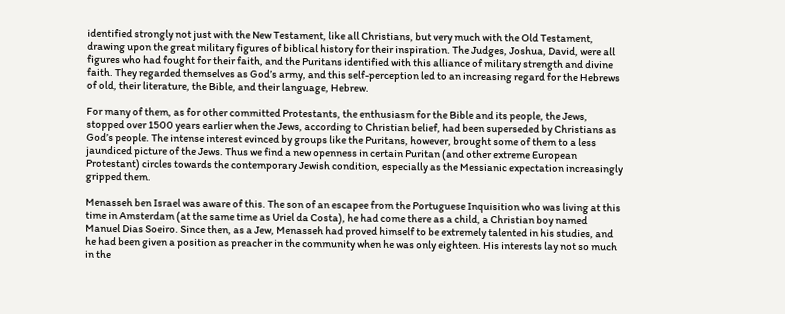identified strongly not just with the New Testament, like all Christians, but very much with the Old Testament, drawing upon the great military figures of biblical history for their inspiration. The Judges, Joshua, David, were all figures who had fought for their faith, and the Puritans identified with this alliance of military strength and divine faith. They regarded themselves as God’s army, and this self-perception led to an increasing regard for the Hebrews of old, their literature, the Bible, and their language, Hebrew.

For many of them, as for other committed Protestants, the enthusiasm for the Bible and its people, the Jews, stopped over 1500 years earlier when the Jews, according to Christian belief, had been superseded by Christians as God’s people. The intense interest evinced by groups like the Puritans, however, brought some of them to a less jaundiced picture of the Jews. Thus we find a new openness in certain Puritan (and other extreme European Protestant) circles towards the contemporary Jewish condition, especially as the Messianic expectation increasingly gripped them.

Menasseh ben Israel was aware of this. The son of an escapee from the Portuguese Inquisition who was living at this time in Amsterdam (at the same time as Uriel da Costa), he had come there as a child, a Christian boy named Manuel Dias Soeiro. Since then, as a Jew, Menasseh had proved himself to be extremely talented in his studies, and he had been given a position as preacher in the community when he was only eighteen. His interests lay not so much in the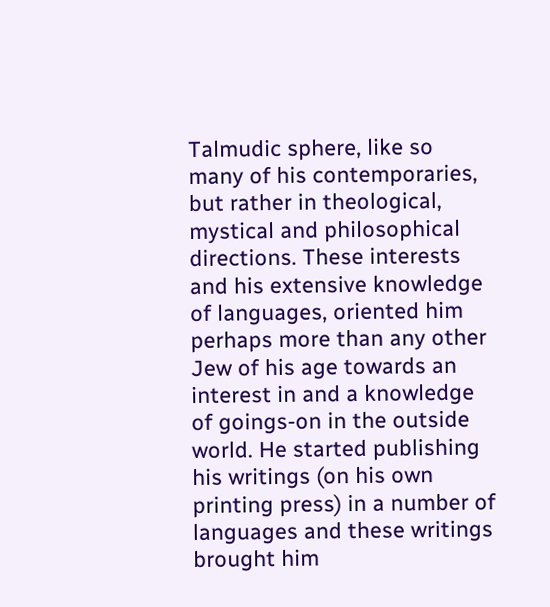Talmudic sphere, like so many of his contemporaries, but rather in theological, mystical and philosophical directions. These interests and his extensive knowledge of languages, oriented him perhaps more than any other Jew of his age towards an interest in and a knowledge of goings-on in the outside world. He started publishing his writings (on his own printing press) in a number of languages and these writings brought him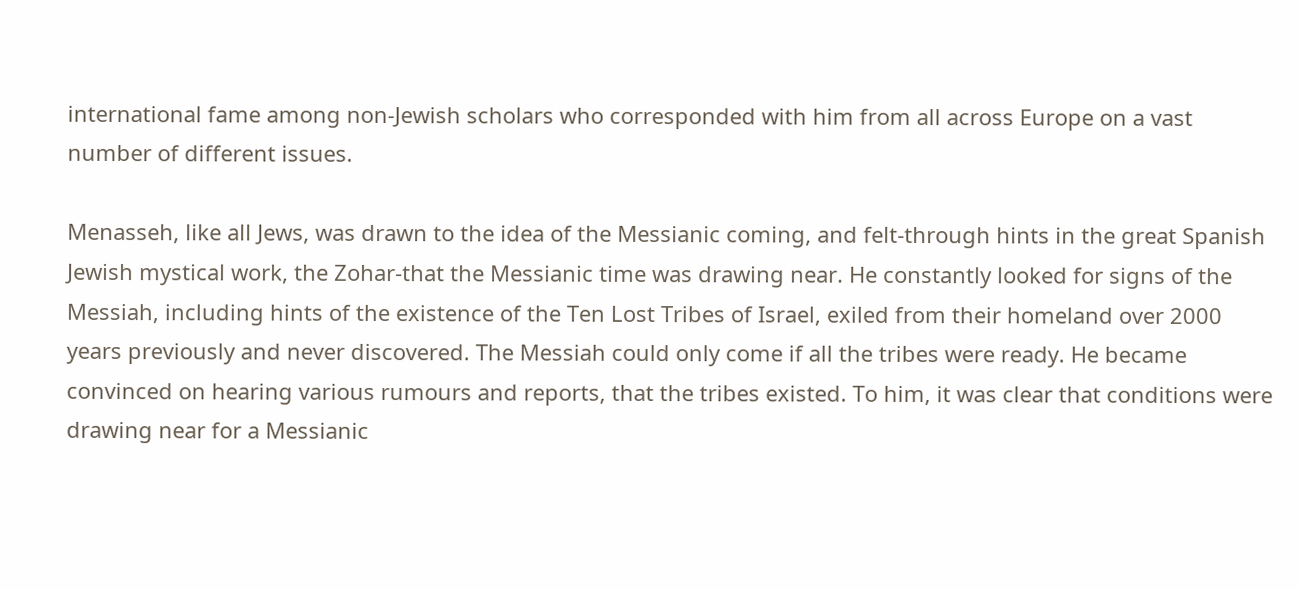international fame among non-Jewish scholars who corresponded with him from all across Europe on a vast number of different issues.

Menasseh, like all Jews, was drawn to the idea of the Messianic coming, and felt-through hints in the great Spanish Jewish mystical work, the Zohar-that the Messianic time was drawing near. He constantly looked for signs of the Messiah, including hints of the existence of the Ten Lost Tribes of Israel, exiled from their homeland over 2000 years previously and never discovered. The Messiah could only come if all the tribes were ready. He became convinced on hearing various rumours and reports, that the tribes existed. To him, it was clear that conditions were drawing near for a Messianic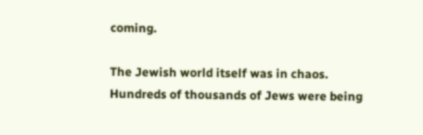coming.

The Jewish world itself was in chaos. Hundreds of thousands of Jews were being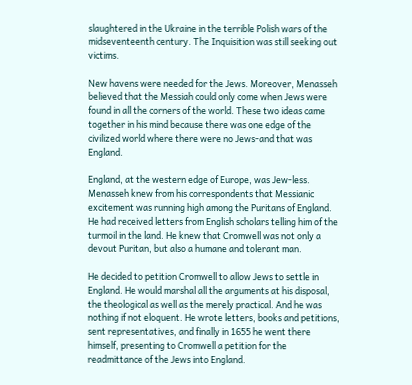slaughtered in the Ukraine in the terrible Polish wars of the midseventeenth century. The Inquisition was still seeking out victims.

New havens were needed for the Jews. Moreover, Menasseh believed that the Messiah could only come when Jews were found in all the corners of the world. These two ideas came together in his mind because there was one edge of the civilized world where there were no Jews-and that was England.

England, at the western edge of Europe, was Jew-less. Menasseh knew from his correspondents that Messianic excitement was running high among the Puritans of England. He had received letters from English scholars telling him of the turmoil in the land. He knew that Cromwell was not only a devout Puritan, but also a humane and tolerant man.

He decided to petition Cromwell to allow Jews to settle in England. He would marshal all the arguments at his disposal, the theological as well as the merely practical. And he was nothing if not eloquent. He wrote letters, books and petitions, sent representatives, and finally in 1655 he went there himself, presenting to Cromwell a petition for the readmittance of the Jews into England.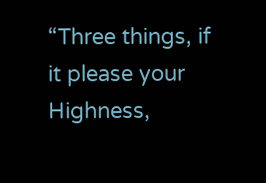“Three things, if it please your Highness,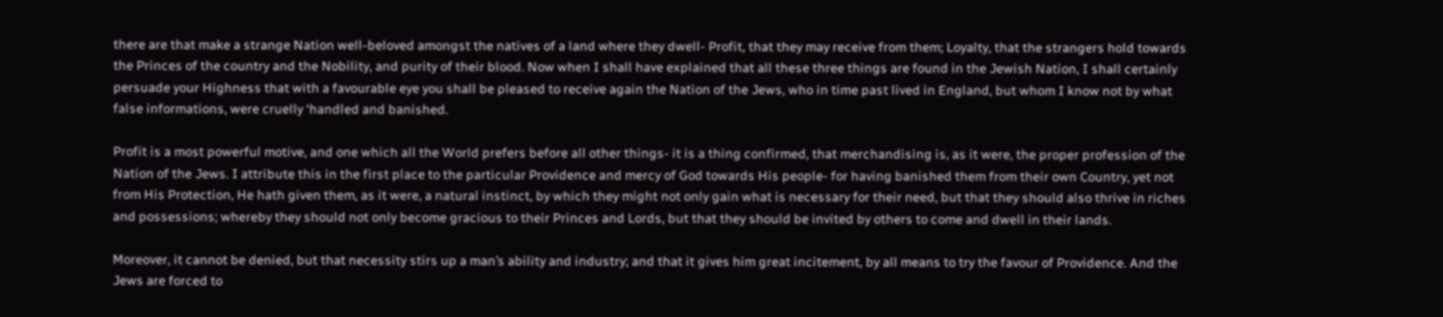there are that make a strange Nation well-beloved amongst the natives of a land where they dwell- Profit, that they may receive from them; Loyalty, that the strangers hold towards the Princes of the country and the Nobility, and purity of their blood. Now when I shall have explained that all these three things are found in the Jewish Nation, I shall certainly persuade your Highness that with a favourable eye you shall be pleased to receive again the Nation of the Jews, who in time past lived in England, but whom I know not by what false informations, were cruelly ‘handled and banished.

Profit is a most powerful motive, and one which all the World prefers before all other things- it is a thing confirmed, that merchandising is, as it were, the proper profession of the Nation of the Jews. I attribute this in the first place to the particular Providence and mercy of God towards His people- for having banished them from their own Country, yet not from His Protection, He hath given them, as it were, a natural instinct, by which they might not only gain what is necessary for their need, but that they should also thrive in riches and possessions; whereby they should not only become gracious to their Princes and Lords, but that they should be invited by others to come and dwell in their lands.

Moreover, it cannot be denied, but that necessity stirs up a man’s ability and industry; and that it gives him great incitement, by all means to try the favour of Providence. And the Jews are forced to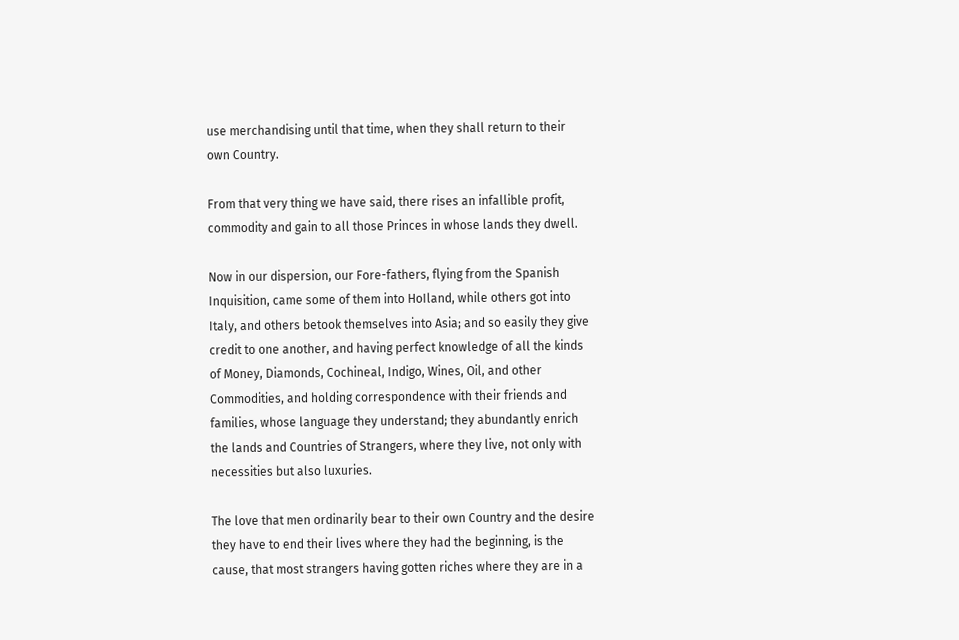use merchandising until that time, when they shall return to their own Country.

From that very thing we have said, there rises an infallible profit, commodity and gain to all those Princes in whose lands they dwell.

Now in our dispersion, our Fore-fathers, flying from the Spanish Inquisition, came some of them into HoIland, while others got into Italy, and others betook themselves into Asia; and so easily they give credit to one another, and having perfect knowledge of all the kinds of Money, Diamonds, Cochineal, Indigo, Wines, Oil, and other Commodities, and holding correspondence with their friends and families, whose language they understand; they abundantly enrich the lands and Countries of Strangers, where they live, not only with necessities but also luxuries.

The love that men ordinarily bear to their own Country and the desire they have to end their lives where they had the beginning, is the cause, that most strangers having gotten riches where they are in a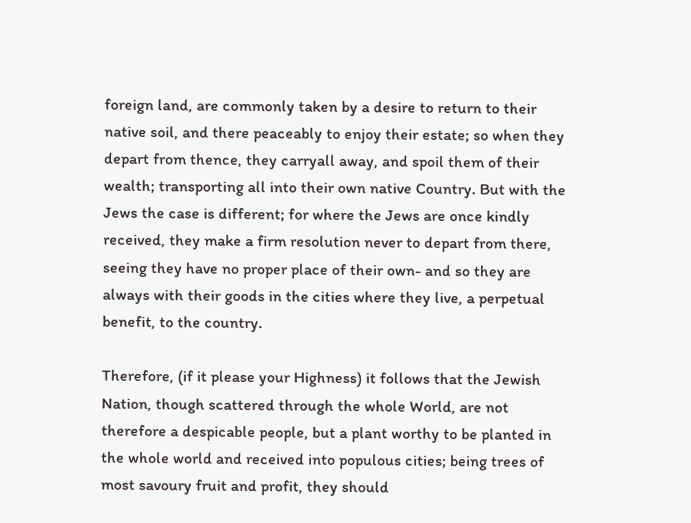foreign land, are commonly taken by a desire to return to their native soil, and there peaceably to enjoy their estate; so when they depart from thence, they carryall away, and spoil them of their wealth; transporting all into their own native Country. But with the Jews the case is different; for where the Jews are once kindly received, they make a firm resolution never to depart from there, seeing they have no proper place of their own- and so they are always with their goods in the cities where they live, a perpetual benefit, to the country.

Therefore, (if it please your Highness) it follows that the Jewish Nation, though scattered through the whole World, are not therefore a despicable people, but a plant worthy to be planted in the whole world and received into populous cities; being trees of most savoury fruit and profit, they should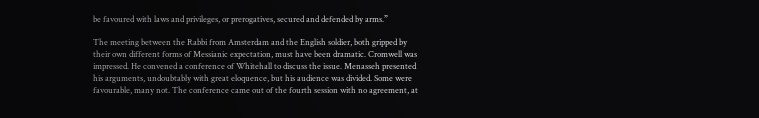be favoured with laws and privileges, or prerogatives, secured and defended by arms.”

The meeting between the Rabbi from Amsterdam and the English soldier, both gripped by their own different forms of Messianic expectation, must have been dramatic. Cromwell was impressed. He convened a conference of Whitehall to discuss the issue. Menasseh presented his arguments, undoubtably with great eloquence, but his audience was divided. Some were favourable, many not. The conference came out of the fourth session with no agreement, at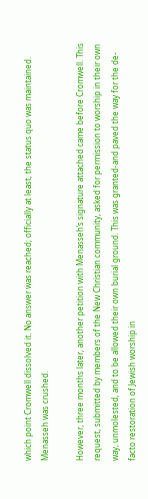which point Cromwell dissolved it. No answer was reached; officially at least, the status quo was maintained. Menasseh was crushed.

However, three months later, another petition with Menasseh’s signature attached came before Cromwell. This request, submitted by members of the New Christian community, asked for permission to worship in their own way, unmolested, and to be allowed their own burial ground. This was granted-and paved the way for the de-facto restoration of Jewish worship in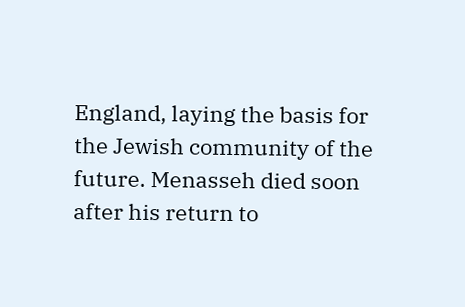England, laying the basis for the Jewish community of the future. Menasseh died soon after his return to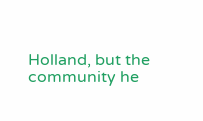Holland, but the community he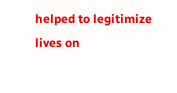helped to legitimize lives on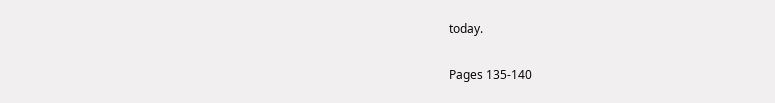today.

Pages 135-140